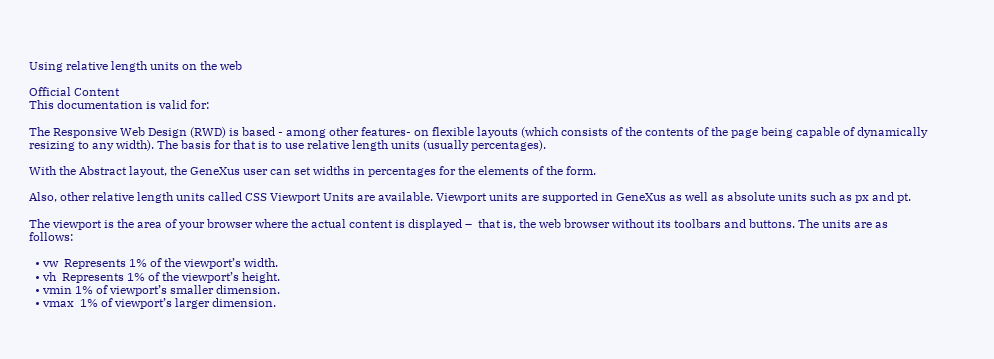Using relative length units on the web

Official Content
This documentation is valid for:

The Responsive Web Design (RWD) is based - among other features- on flexible layouts (which consists of the contents of the page being capable of dynamically resizing to any width). The basis for that is to use relative length units (usually percentages).

With the Abstract layout, the GeneXus user can set widths in percentages for the elements of the form.

Also, other relative length units called CSS Viewport Units are available. Viewport units are supported in GeneXus as well as absolute units such as px and pt.

The viewport is the area of your browser where the actual content is displayed –  that is, the web browser without its toolbars and buttons. The units are as follows:

  • vw  Represents 1% of the viewport’s width.
  • vh  Represents 1% of the viewport’s height.
  • vmin 1% of viewport’s smaller dimension.
  • vmax  1% of viewport’s larger dimension.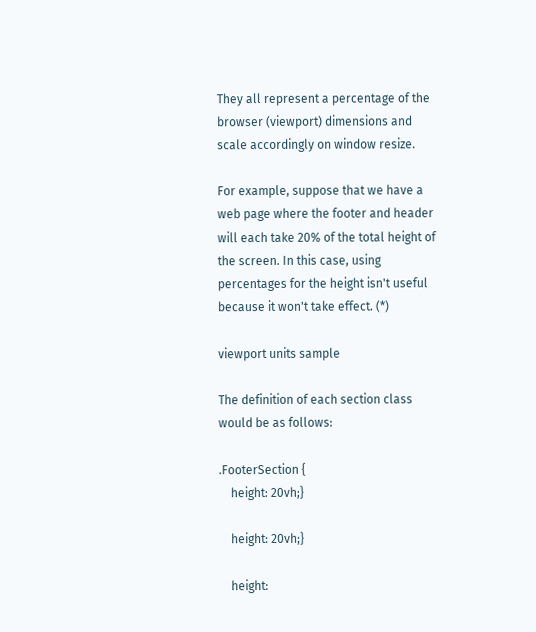They all represent a percentage of the browser (viewport) dimensions and scale accordingly on window resize.

For example, suppose that we have a web page where the footer and header will each take 20% of the total height of the screen. In this case, using percentages for the height isn't useful because it won't take effect. (*)

viewport units sample

The definition of each section class would be as follows:

.FooterSection {
    height: 20vh;}

    height: 20vh;}

    height: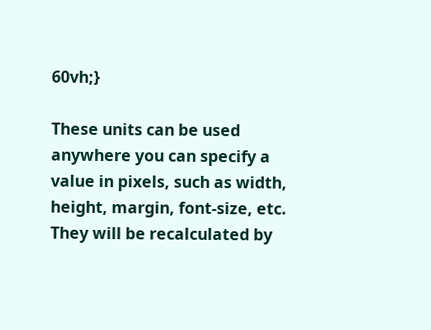60vh;}

These units can be used anywhere you can specify a value in pixels, such as width, height, margin, font-size, etc. They will be recalculated by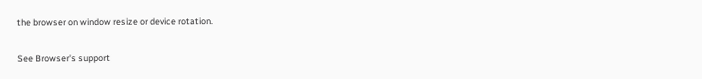the browser on window resize or device rotation.

See Browser's support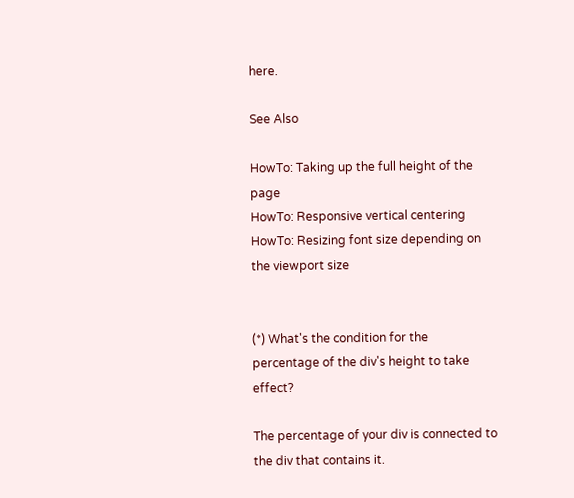here.

See Also

HowTo: Taking up the full height of the page
HowTo: Responsive vertical centering
HowTo: Resizing font size depending on the viewport size


(*) What's the condition for the percentage of the div's height to take effect?

The percentage of your div is connected to the div that contains it.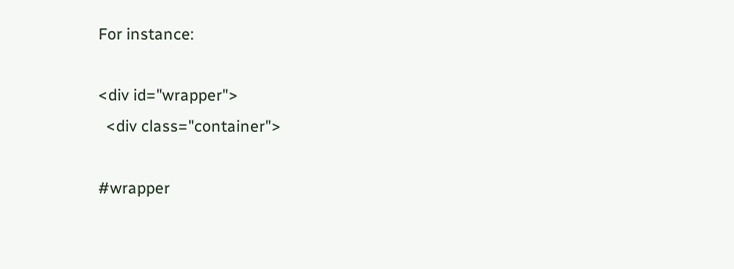For instance:

<div id="wrapper">
  <div class="container">

#wrapper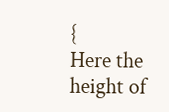{
Here the height of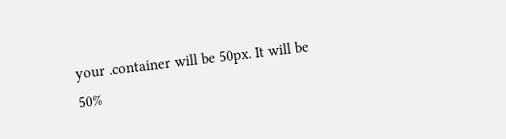your .container will be 50px. It will be 50%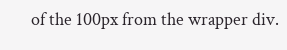of the 100px from the wrapper div.